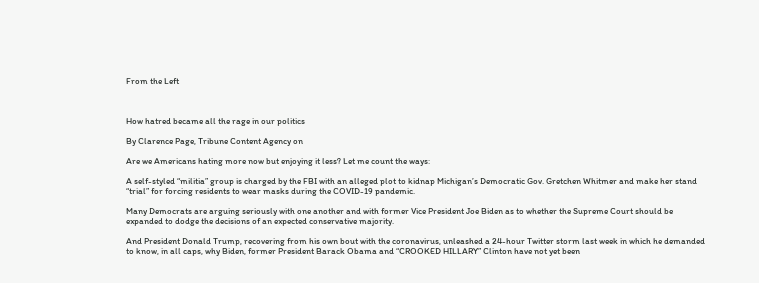From the Left



How hatred became all the rage in our politics

By Clarence Page, Tribune Content Agency on

Are we Americans hating more now but enjoying it less? Let me count the ways:

A self-styled “militia” group is charged by the FBI with an alleged plot to kidnap Michigan’s Democratic Gov. Gretchen Whitmer and make her stand “trial” for forcing residents to wear masks during the COVID-19 pandemic.

Many Democrats are arguing seriously with one another and with former Vice President Joe Biden as to whether the Supreme Court should be expanded to dodge the decisions of an expected conservative majority.

And President Donald Trump, recovering from his own bout with the coronavirus, unleashed a 24-hour Twitter storm last week in which he demanded to know, in all caps, why Biden, former President Barack Obama and “CROOKED HILLARY” Clinton have not yet been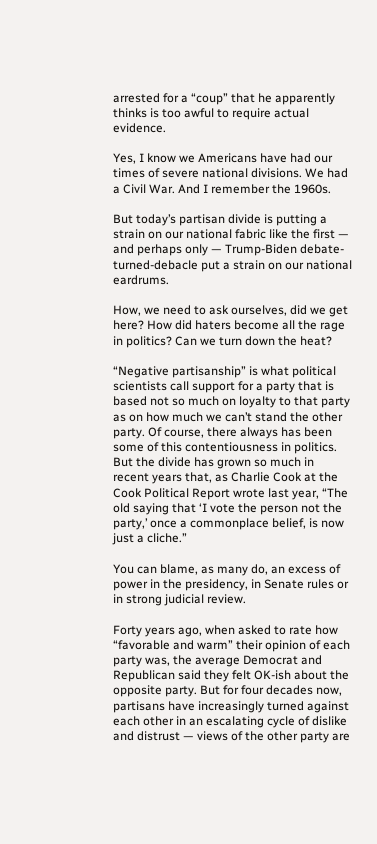arrested for a “coup” that he apparently thinks is too awful to require actual evidence.

Yes, I know we Americans have had our times of severe national divisions. We had a Civil War. And I remember the 1960s.

But today’s partisan divide is putting a strain on our national fabric like the first — and perhaps only — Trump-Biden debate-turned-debacle put a strain on our national eardrums.

How, we need to ask ourselves, did we get here? How did haters become all the rage in politics? Can we turn down the heat?

“Negative partisanship” is what political scientists call support for a party that is based not so much on loyalty to that party as on how much we can’t stand the other party. Of course, there always has been some of this contentiousness in politics. But the divide has grown so much in recent years that, as Charlie Cook at the Cook Political Report wrote last year, “The old saying that ‘I vote the person not the party,’ once a commonplace belief, is now just a cliche.”

You can blame, as many do, an excess of power in the presidency, in Senate rules or in strong judicial review.

Forty years ago, when asked to rate how “favorable and warm” their opinion of each party was, the average Democrat and Republican said they felt OK-ish about the opposite party. But for four decades now, partisans have increasingly turned against each other in an escalating cycle of dislike and distrust — views of the other party are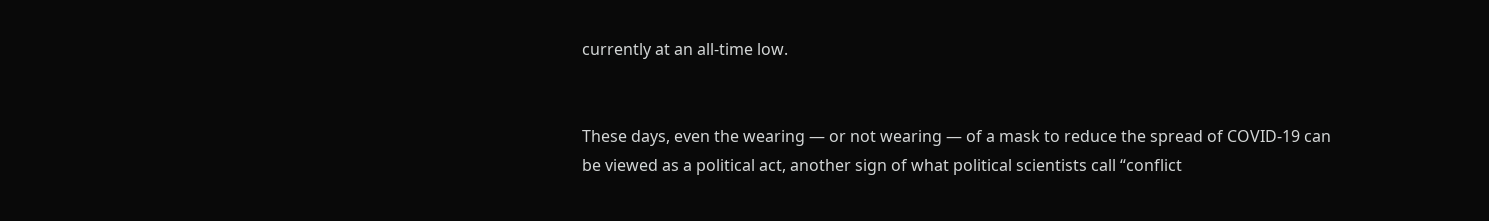currently at an all-time low.


These days, even the wearing — or not wearing — of a mask to reduce the spread of COVID-19 can be viewed as a political act, another sign of what political scientists call “conflict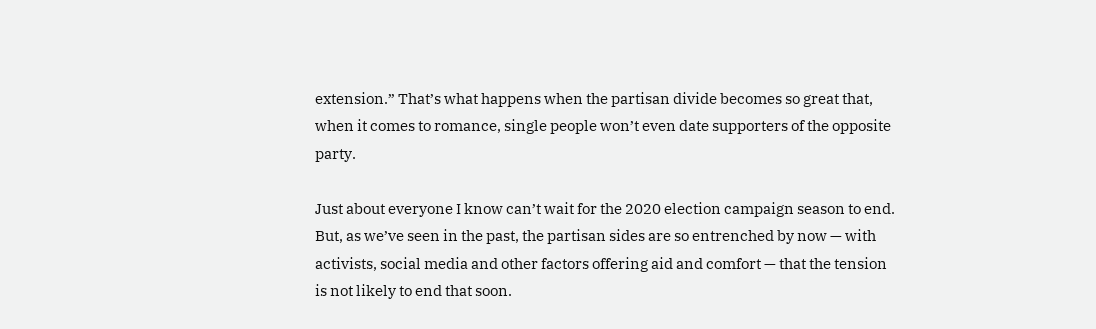extension.” That’s what happens when the partisan divide becomes so great that, when it comes to romance, single people won’t even date supporters of the opposite party.

Just about everyone I know can’t wait for the 2020 election campaign season to end. But, as we’ve seen in the past, the partisan sides are so entrenched by now — with activists, social media and other factors offering aid and comfort — that the tension is not likely to end that soon.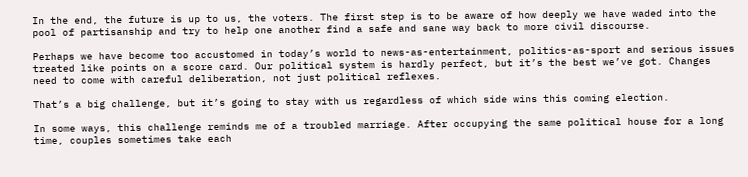In the end, the future is up to us, the voters. The first step is to be aware of how deeply we have waded into the pool of partisanship and try to help one another find a safe and sane way back to more civil discourse.

Perhaps we have become too accustomed in today’s world to news-as-entertainment, politics-as-sport and serious issues treated like points on a score card. Our political system is hardly perfect, but it’s the best we’ve got. Changes need to come with careful deliberation, not just political reflexes.

That’s a big challenge, but it’s going to stay with us regardless of which side wins this coming election.

In some ways, this challenge reminds me of a troubled marriage. After occupying the same political house for a long time, couples sometimes take each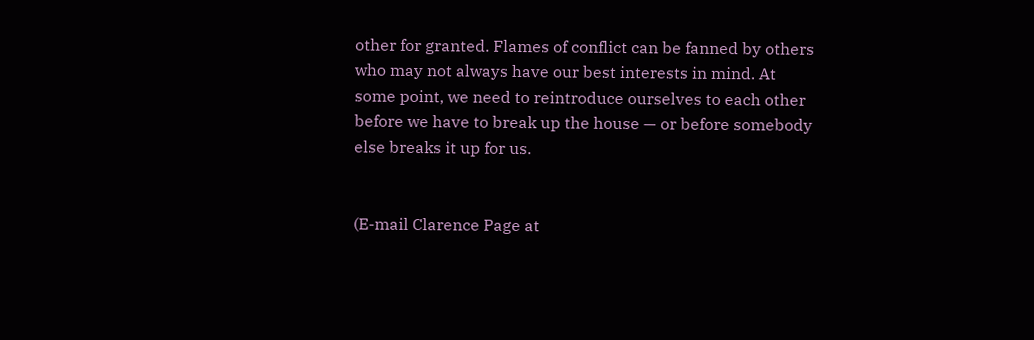other for granted. Flames of conflict can be fanned by others who may not always have our best interests in mind. At some point, we need to reintroduce ourselves to each other before we have to break up the house — or before somebody else breaks it up for us.


(E-mail Clarence Page at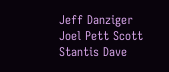Jeff Danziger Joel Pett Scott Stantis Dave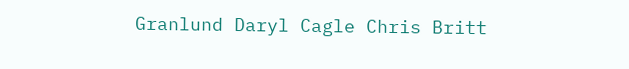Granlund Daryl Cagle Chris Britt